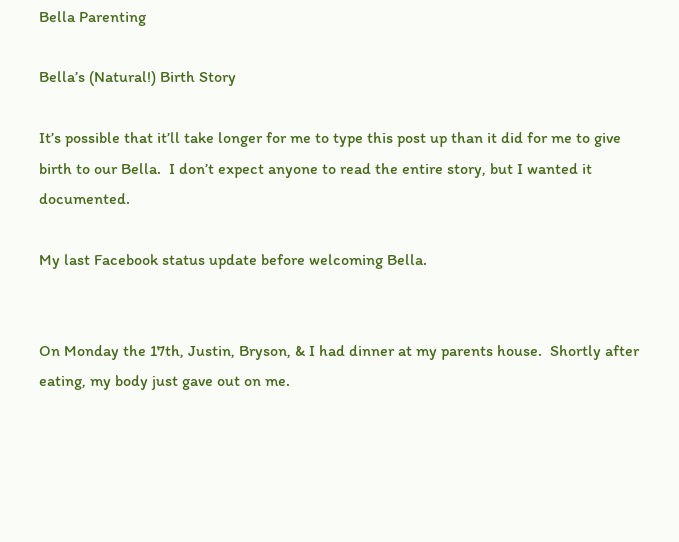Bella Parenting

Bella’s (Natural!) Birth Story

It’s possible that it’ll take longer for me to type this post up than it did for me to give birth to our Bella.  I don’t expect anyone to read the entire story, but I wanted it documented.

My last Facebook status update before welcoming Bella.


On Monday the 17th, Justin, Bryson, & I had dinner at my parents house.  Shortly after eating, my body just gave out on me.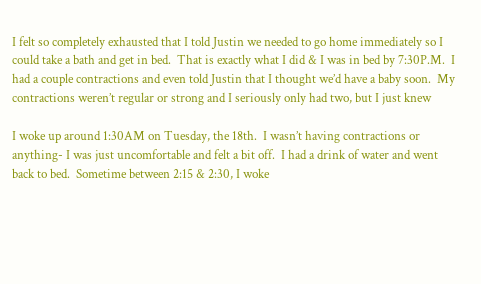I felt so completely exhausted that I told Justin we needed to go home immediately so I could take a bath and get in bed.  That is exactly what I did & I was in bed by 7:30P.M.  I had a couple contractions and even told Justin that I thought we’d have a baby soon.  My contractions weren’t regular or strong and I seriously only had two, but I just knew

I woke up around 1:30AM on Tuesday, the 18th.  I wasn’t having contractions or anything- I was just uncomfortable and felt a bit off.  I had a drink of water and went back to bed.  Sometime between 2:15 & 2:30, I woke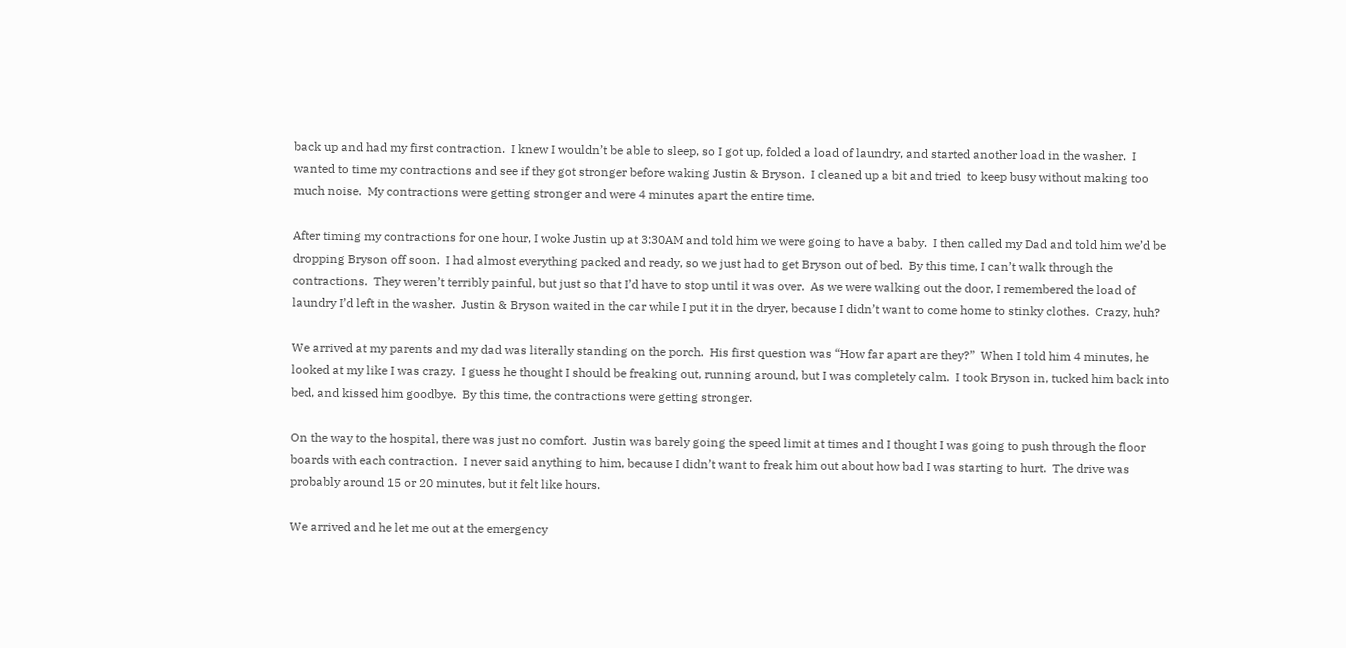back up and had my first contraction.  I knew I wouldn’t be able to sleep, so I got up, folded a load of laundry, and started another load in the washer.  I wanted to time my contractions and see if they got stronger before waking Justin & Bryson.  I cleaned up a bit and tried  to keep busy without making too much noise.  My contractions were getting stronger and were 4 minutes apart the entire time.

After timing my contractions for one hour, I woke Justin up at 3:30AM and told him we were going to have a baby.  I then called my Dad and told him we’d be dropping Bryson off soon.  I had almost everything packed and ready, so we just had to get Bryson out of bed.  By this time, I can’t walk through the contractions.  They weren’t terribly painful, but just so that I’d have to stop until it was over.  As we were walking out the door, I remembered the load of laundry I’d left in the washer.  Justin & Bryson waited in the car while I put it in the dryer, because I didn’t want to come home to stinky clothes.  Crazy, huh?

We arrived at my parents and my dad was literally standing on the porch.  His first question was “How far apart are they?”  When I told him 4 minutes, he looked at my like I was crazy.  I guess he thought I should be freaking out, running around, but I was completely calm.  I took Bryson in, tucked him back into bed, and kissed him goodbye.  By this time, the contractions were getting stronger.

On the way to the hospital, there was just no comfort.  Justin was barely going the speed limit at times and I thought I was going to push through the floor boards with each contraction.  I never said anything to him, because I didn’t want to freak him out about how bad I was starting to hurt.  The drive was probably around 15 or 20 minutes, but it felt like hours.

We arrived and he let me out at the emergency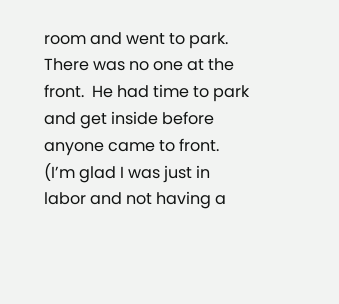room and went to park.  There was no one at the front.  He had time to park and get inside before anyone came to front.  (I’m glad I was just in labor and not having a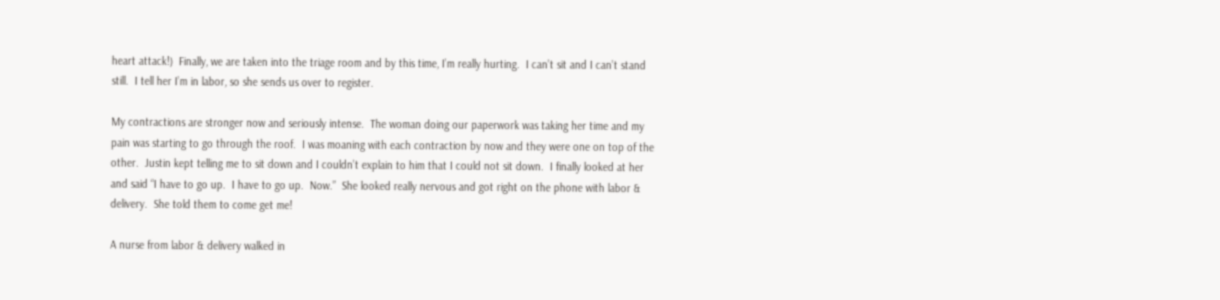heart attack!)  Finally, we are taken into the triage room and by this time, I’m really hurting.  I can’t sit and I can’t stand still.  I tell her I’m in labor, so she sends us over to register.

My contractions are stronger now and seriously intense.  The woman doing our paperwork was taking her time and my pain was starting to go through the roof.  I was moaning with each contraction by now and they were one on top of the other.  Justin kept telling me to sit down and I couldn’t explain to him that I could not sit down.  I finally looked at her and said “I have to go up.  I have to go up.  Now.”  She looked really nervous and got right on the phone with labor & delivery.  She told them to come get me!

A nurse from labor & delivery walked in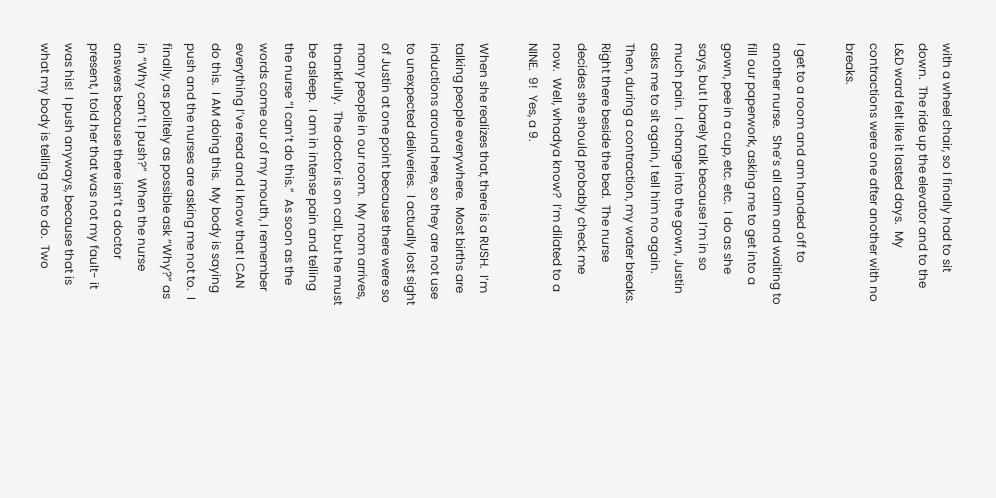with a wheel chair, so I finally had to sit down.  The ride up the elevator and to the L&D ward felt like it lasted days.  My contractions were one after another with no breaks.

I get to a room and am handed off to another nurse.  She’s all calm and waiting to fill our paperwork, asking me to get into a gown, pee in a cup, etc. etc.  I do as she says, but I barely talk because I’m in so much pain.  I change into the gown, Justin asks me to sit again, I tell him no again.  Then, during a contraction, my water breaks.  Right there beside the bed.  The nurse decides she should probably check me now.  Well, whadya know?  I’m dilated to a NINE.  9!  Yes, a 9.

When she realizes that, there is a RUSH.  I’m talking people everywhere.  Most births are inductions around here, so they are not use to unexpected deliveries.  I actually lost sight of Justin at one point because there were so many people in our room.  My mom arrives, thankfully.  The doctor is on call, but he must be asleep.  I am in intense pain and telling the nurse “I can’t do this.”  As soon as the words come our of my mouth, I remember everything I’ve read and I know that I CAN do this.  I AM doing this.  My body is saying push and the nurses are asking me not to.  I finally, as politely as possible ask “Why?” as in “Why can’t I push?”  When the nurse answers because there isn’t a doctor present, I told her that was not my fault- it was his!  I push anyways, because that is what my body is telling me to do.  Two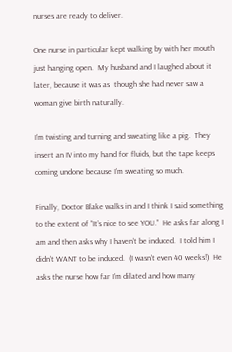nurses are ready to deliver.

One nurse in particular kept walking by with her mouth just hanging open.  My husband and I laughed about it later, because it was as  though she had never saw a woman give birth naturally.

I’m twisting and turning and sweating like a pig.  They insert an IV into my hand for fluids, but the tape keeps coming undone because I’m sweating so much.

Finally, Doctor Blake walks in and I think I said something to the extent of “It’s nice to see YOU.”  He asks far along I am and then asks why I haven’t be induced.  I told him I didn’t WANT to be induced.  (I wasn’t even 40 weeks!)  He asks the nurse how far I’m dilated and how many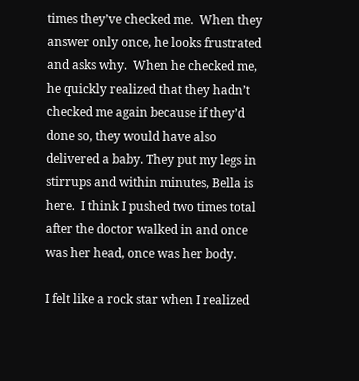times they’ve checked me.  When they answer only once, he looks frustrated and asks why.  When he checked me, he quickly realized that they hadn’t checked me again because if they’d done so, they would have also delivered a baby. They put my legs in stirrups and within minutes, Bella is here.  I think I pushed two times total after the doctor walked in and once was her head, once was her body.

I felt like a rock star when I realized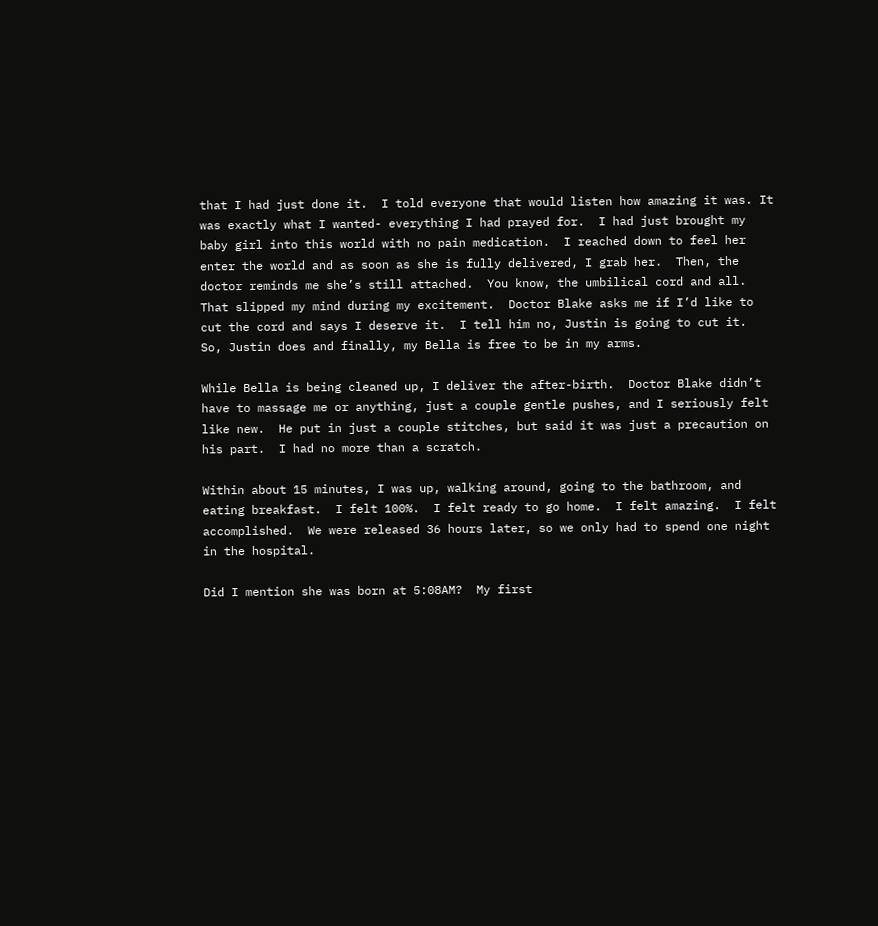that I had just done it.  I told everyone that would listen how amazing it was. It was exactly what I wanted- everything I had prayed for.  I had just brought my baby girl into this world with no pain medication.  I reached down to feel her enter the world and as soon as she is fully delivered, I grab her.  Then, the doctor reminds me she’s still attached.  You know, the umbilical cord and all.  That slipped my mind during my excitement.  Doctor Blake asks me if I’d like to cut the cord and says I deserve it.  I tell him no, Justin is going to cut it.  So, Justin does and finally, my Bella is free to be in my arms.

While Bella is being cleaned up, I deliver the after-birth.  Doctor Blake didn’t have to massage me or anything, just a couple gentle pushes, and I seriously felt like new.  He put in just a couple stitches, but said it was just a precaution on his part.  I had no more than a scratch.

Within about 15 minutes, I was up, walking around, going to the bathroom, and eating breakfast.  I felt 100%.  I felt ready to go home.  I felt amazing.  I felt accomplished.  We were released 36 hours later, so we only had to spend one night in the hospital.

Did I mention she was born at 5:08AM?  My first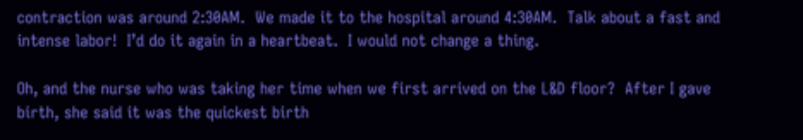contraction was around 2:30AM.  We made it to the hospital around 4:30AM.  Talk about a fast and intense labor!  I’d do it again in a heartbeat.  I would not change a thing.

Oh, and the nurse who was taking her time when we first arrived on the L&D floor?  After I gave birth, she said it was the quickest birth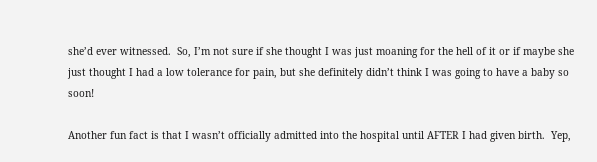she’d ever witnessed.  So, I’m not sure if she thought I was just moaning for the hell of it or if maybe she just thought I had a low tolerance for pain, but she definitely didn’t think I was going to have a baby so soon!

Another fun fact is that I wasn’t officially admitted into the hospital until AFTER I had given birth.  Yep,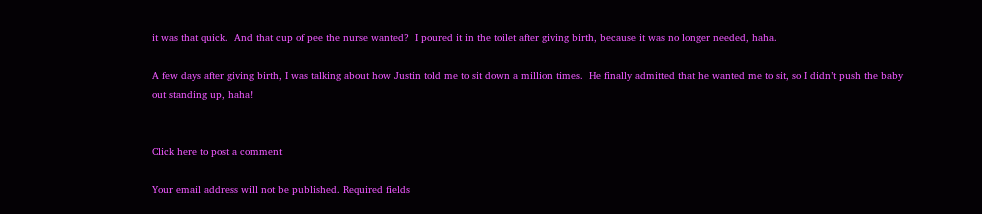it was that quick.  And that cup of pee the nurse wanted?  I poured it in the toilet after giving birth, because it was no longer needed, haha.

A few days after giving birth, I was talking about how Justin told me to sit down a million times.  He finally admitted that he wanted me to sit, so I didn’t push the baby out standing up, haha!


Click here to post a comment

Your email address will not be published. Required fields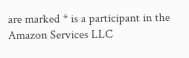are marked * is a participant in the Amazon Services LLC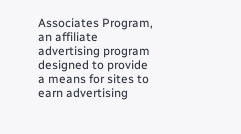Associates Program, an affiliate advertising program designed to provide a means for sites to earn advertising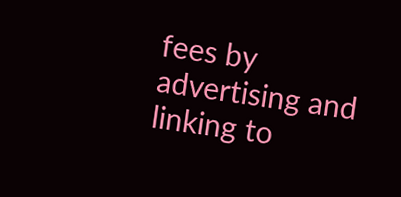fees by advertising and linking to